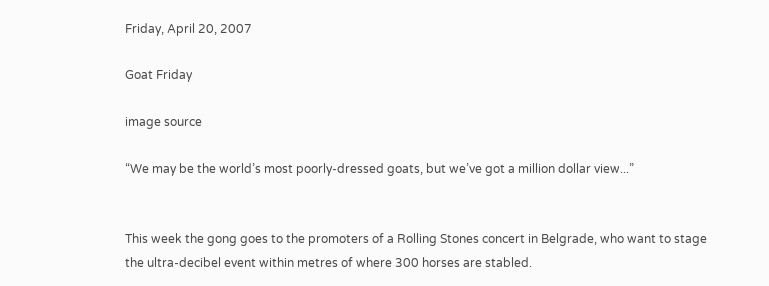Friday, April 20, 2007

Goat Friday

image source

“We may be the world’s most poorly-dressed goats, but we’ve got a million dollar view...”


This week the gong goes to the promoters of a Rolling Stones concert in Belgrade, who want to stage the ultra-decibel event within metres of where 300 horses are stabled.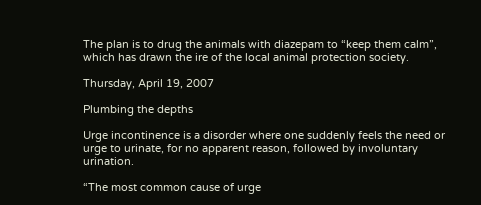The plan is to drug the animals with diazepam to “keep them calm”, which has drawn the ire of the local animal protection society.

Thursday, April 19, 2007

Plumbing the depths

Urge incontinence is a disorder where one suddenly feels the need or urge to urinate, for no apparent reason, followed by involuntary urination.

“The most common cause of urge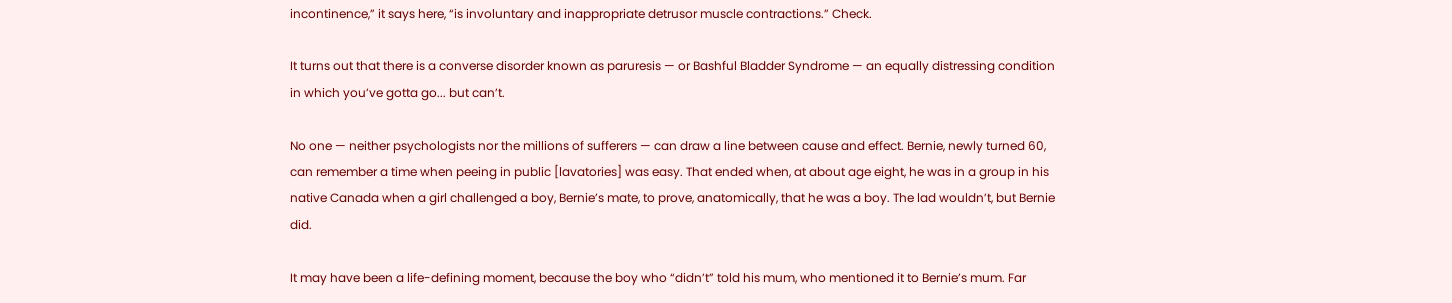incontinence,” it says here, “is involuntary and inappropriate detrusor muscle contractions.” Check.

It turns out that there is a converse disorder known as paruresis — or Bashful Bladder Syndrome — an equally distressing condition in which you’ve gotta go... but can’t.

No one — neither psychologists nor the millions of sufferers — can draw a line between cause and effect. Bernie, newly turned 60, can remember a time when peeing in public [lavatories] was easy. That ended when, at about age eight, he was in a group in his native Canada when a girl challenged a boy, Bernie’s mate, to prove, anatomically, that he was a boy. The lad wouldn’t, but Bernie did.

It may have been a life-defining moment, because the boy who “didn’t” told his mum, who mentioned it to Bernie’s mum. Far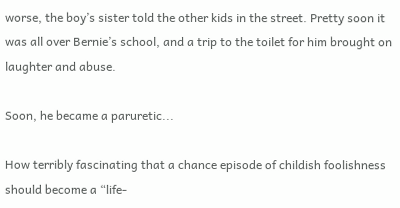worse, the boy’s sister told the other kids in the street. Pretty soon it was all over Bernie’s school, and a trip to the toilet for him brought on laughter and abuse.

Soon, he became a paruretic...

How terribly fascinating that a chance episode of childish foolishness should become a “life-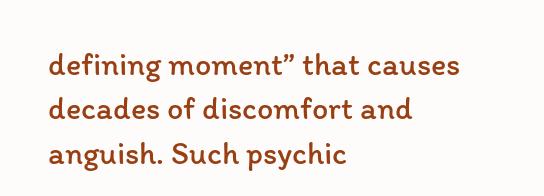defining moment” that causes decades of discomfort and anguish. Such psychic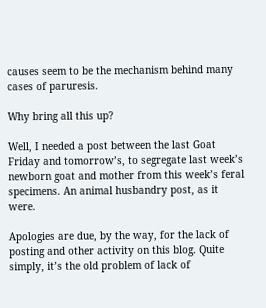causes seem to be the mechanism behind many cases of paruresis.

Why bring all this up?

Well, I needed a post between the last Goat Friday and tomorrow’s, to segregate last week’s newborn goat and mother from this week’s feral specimens. An animal husbandry post, as it were.

Apologies are due, by the way, for the lack of posting and other activity on this blog. Quite simply, it’s the old problem of lack of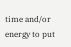time and/or energy to put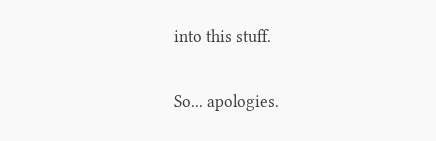into this stuff.

So... apologies.